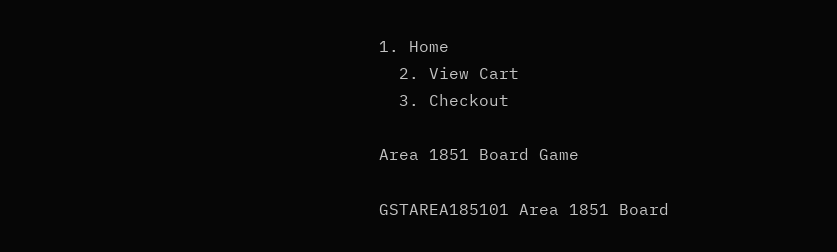1. Home
  2. View Cart
  3. Checkout

Area 1851 Board Game

GSTAREA185101 Area 1851 Board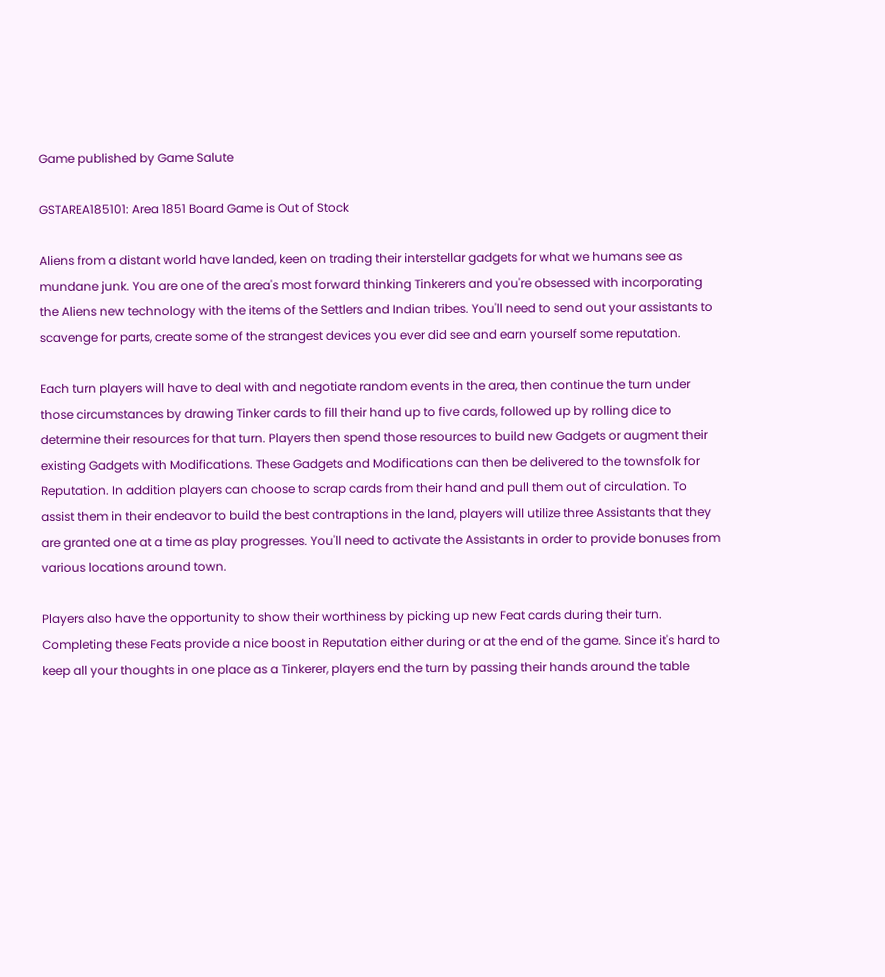Game published by Game Salute

GSTAREA185101: Area 1851 Board Game is Out of Stock

Aliens from a distant world have landed, keen on trading their interstellar gadgets for what we humans see as mundane junk. You are one of the area's most forward thinking Tinkerers and you're obsessed with incorporating the Aliens new technology with the items of the Settlers and Indian tribes. You'll need to send out your assistants to scavenge for parts, create some of the strangest devices you ever did see and earn yourself some reputation.

Each turn players will have to deal with and negotiate random events in the area, then continue the turn under those circumstances by drawing Tinker cards to fill their hand up to five cards, followed up by rolling dice to determine their resources for that turn. Players then spend those resources to build new Gadgets or augment their existing Gadgets with Modifications. These Gadgets and Modifications can then be delivered to the townsfolk for Reputation. In addition players can choose to scrap cards from their hand and pull them out of circulation. To assist them in their endeavor to build the best contraptions in the land, players will utilize three Assistants that they are granted one at a time as play progresses. You'll need to activate the Assistants in order to provide bonuses from various locations around town.

Players also have the opportunity to show their worthiness by picking up new Feat cards during their turn. Completing these Feats provide a nice boost in Reputation either during or at the end of the game. Since it's hard to keep all your thoughts in one place as a Tinkerer, players end the turn by passing their hands around the table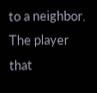to a neighbor. The player that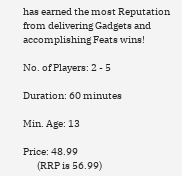has earned the most Reputation from delivering Gadgets and accomplishing Feats wins!

No. of Players: 2 - 5

Duration: 60 minutes

Min. Age: 13

Price: 48.99
       (RRP is 56.99)